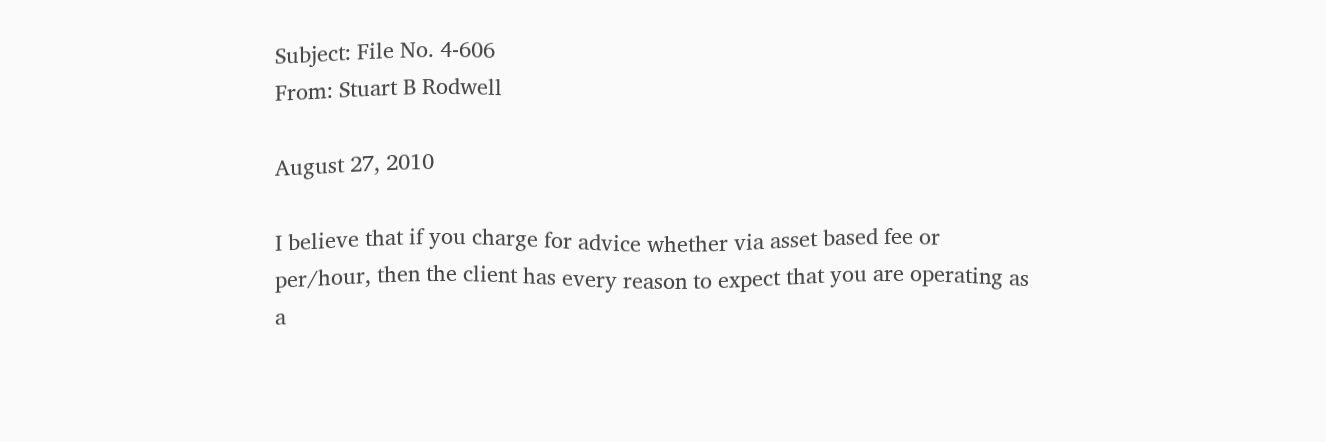Subject: File No. 4-606
From: Stuart B Rodwell

August 27, 2010

I believe that if you charge for advice whether via asset based fee or per/hour, then the client has every reason to expect that you are operating as a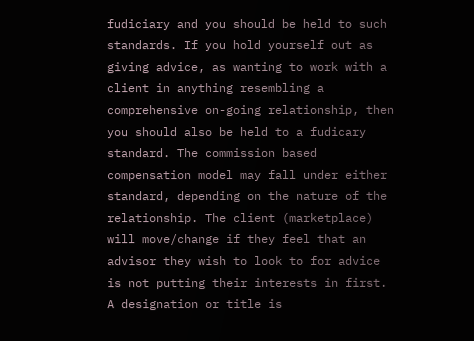fudiciary and you should be held to such standards. If you hold yourself out as giving advice, as wanting to work with a client in anything resembling a comprehensive on-going relationship, then you should also be held to a fudicary standard. The commission based compensation model may fall under either standard, depending on the nature of the relationship. The client (marketplace) will move/change if they feel that an advisor they wish to look to for advice is not putting their interests in first. A designation or title is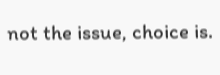not the issue, choice is.